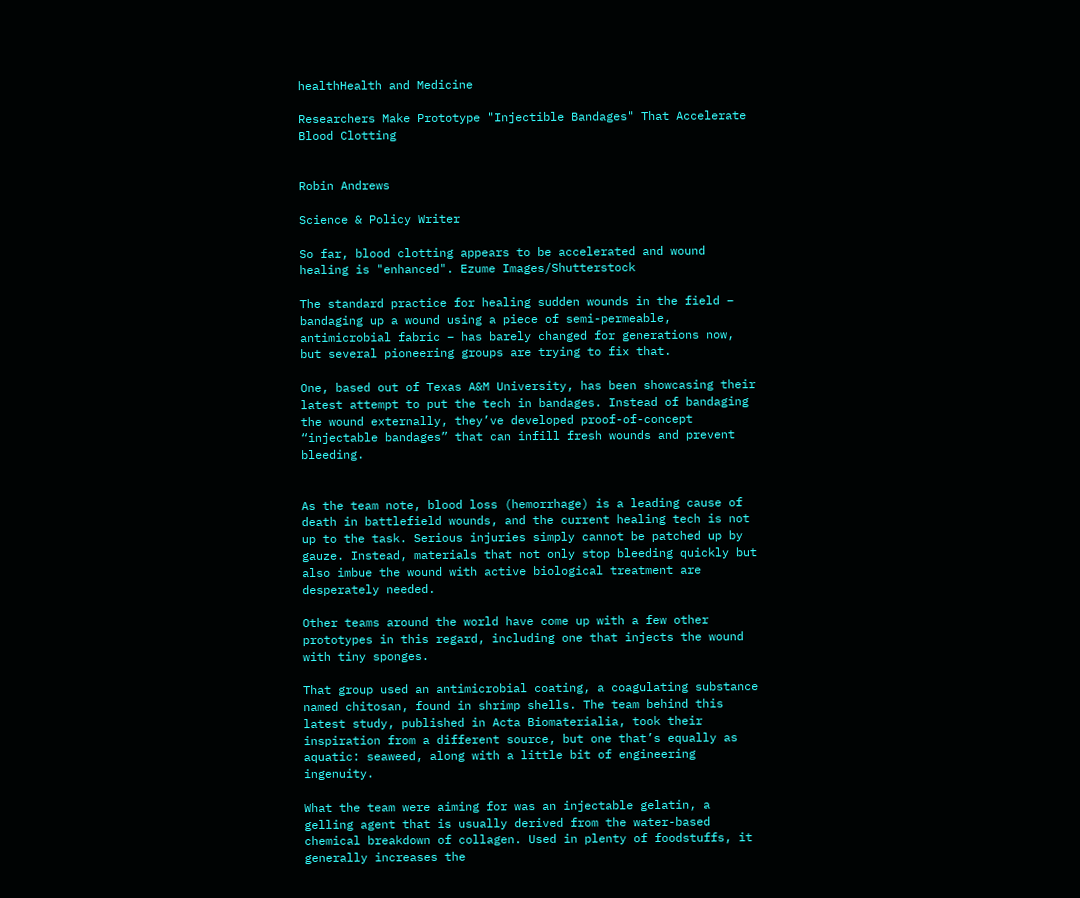healthHealth and Medicine

Researchers Make Prototype "Injectible Bandages" That Accelerate Blood Clotting


Robin Andrews

Science & Policy Writer

So far, blood clotting appears to be accelerated and wound healing is "enhanced". Ezume Images/Shutterstock

The standard practice for healing sudden wounds in the field – bandaging up a wound using a piece of semi-permeable, antimicrobial fabric – has barely changed for generations now, but several pioneering groups are trying to fix that.

One, based out of Texas A&M University, has been showcasing their latest attempt to put the tech in bandages. Instead of bandaging the wound externally, they’ve developed proof-of-concept “injectable bandages” that can infill fresh wounds and prevent bleeding.


As the team note, blood loss (hemorrhage) is a leading cause of death in battlefield wounds, and the current healing tech is not up to the task. Serious injuries simply cannot be patched up by gauze. Instead, materials that not only stop bleeding quickly but also imbue the wound with active biological treatment are desperately needed.

Other teams around the world have come up with a few other prototypes in this regard, including one that injects the wound with tiny sponges.

That group used an antimicrobial coating, a coagulating substance named chitosan, found in shrimp shells. The team behind this latest study, published in Acta Biomaterialia, took their inspiration from a different source, but one that’s equally as aquatic: seaweed, along with a little bit of engineering ingenuity.

What the team were aiming for was an injectable gelatin, a gelling agent that is usually derived from the water-based chemical breakdown of collagen. Used in plenty of foodstuffs, it generally increases the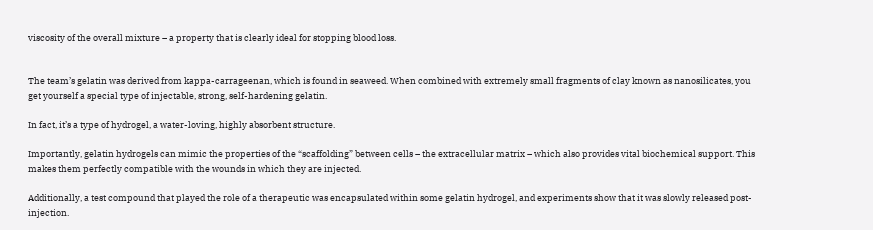viscosity of the overall mixture – a property that is clearly ideal for stopping blood loss.


The team’s gelatin was derived from kappa-carrageenan, which is found in seaweed. When combined with extremely small fragments of clay known as nanosilicates, you get yourself a special type of injectable, strong, self-hardening gelatin.

In fact, it’s a type of hydrogel, a water-loving, highly absorbent structure.

Importantly, gelatin hydrogels can mimic the properties of the “scaffolding” between cells – the extracellular matrix – which also provides vital biochemical support. This makes them perfectly compatible with the wounds in which they are injected.

Additionally, a test compound that played the role of a therapeutic was encapsulated within some gelatin hydrogel, and experiments show that it was slowly released post-injection.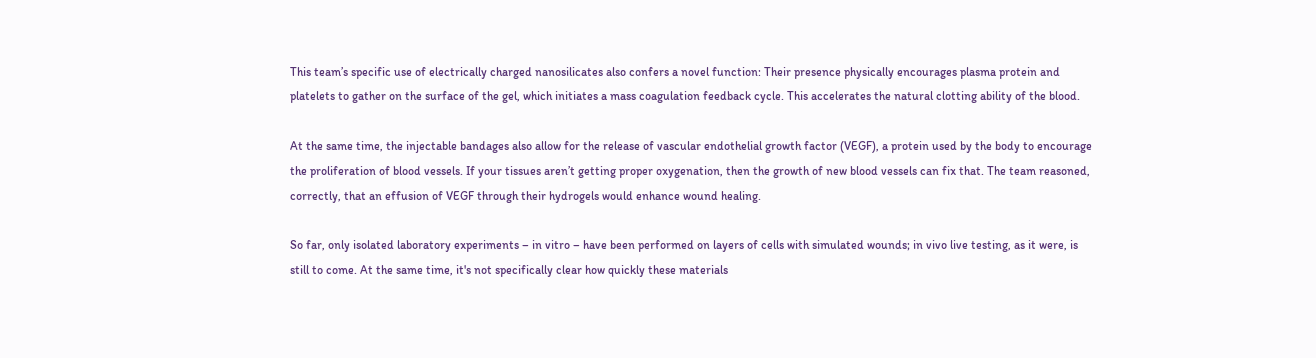This team’s specific use of electrically charged nanosilicates also confers a novel function: Their presence physically encourages plasma protein and platelets to gather on the surface of the gel, which initiates a mass coagulation feedback cycle. This accelerates the natural clotting ability of the blood.

At the same time, the injectable bandages also allow for the release of vascular endothelial growth factor (VEGF), a protein used by the body to encourage the proliferation of blood vessels. If your tissues aren’t getting proper oxygenation, then the growth of new blood vessels can fix that. The team reasoned, correctly, that an effusion of VEGF through their hydrogels would enhance wound healing.

So far, only isolated laboratory experiments – in vitro – have been performed on layers of cells with simulated wounds; in vivo live testing, as it were, is still to come. At the same time, it's not specifically clear how quickly these materials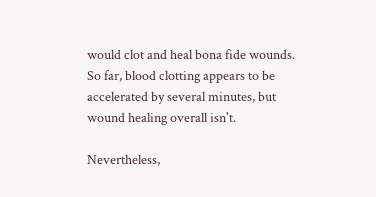would clot and heal bona fide wounds. So far, blood clotting appears to be accelerated by several minutes, but wound healing overall isn't.

Nevertheless,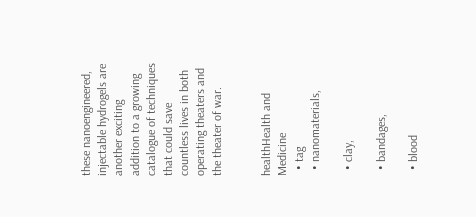these nanoengineered, injectable hydrogels are another exciting addition to a growing catalogue of techniques that could save countless lives in both operating theaters and the theater of war.


healthHealth and Medicine
  • tag
  • nanomaterials,

  • clay,

  • bandages,

  • blood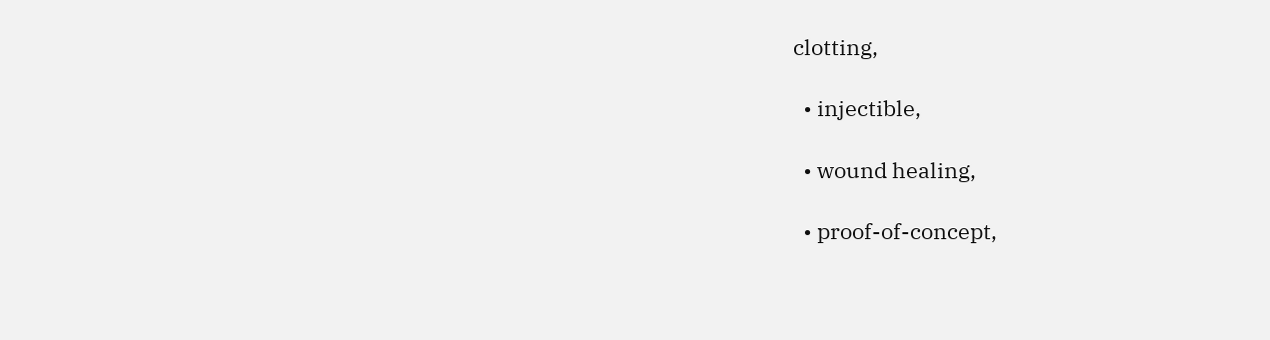clotting,

  • injectible,

  • wound healing,

  • proof-of-concept,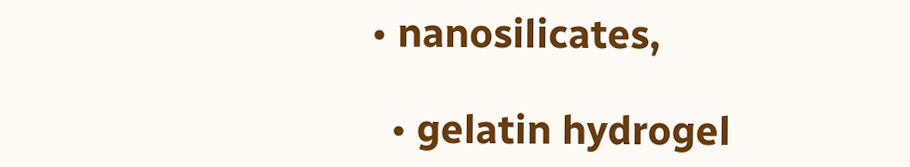• nanosilicates,

  • gelatin hydrogel